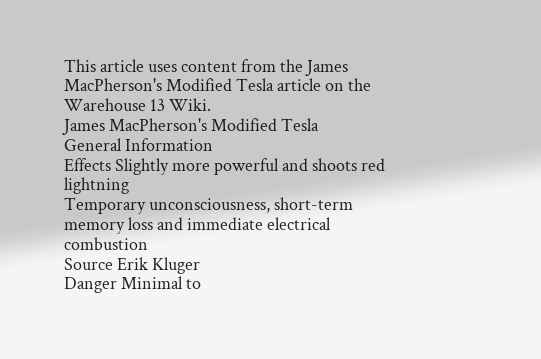This article uses content from the James MacPherson's Modified Tesla article on the Warehouse 13 Wiki.
James MacPherson's Modified Tesla
General Information
Effects Slightly more powerful and shoots red lightning
Temporary unconsciousness, short-term memory loss and immediate electrical combustion
Source Erik Kluger
Danger Minimal to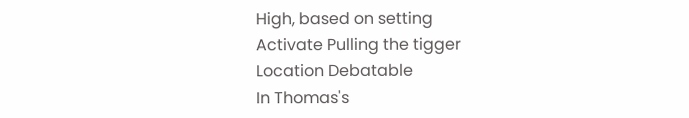High, based on setting
Activate Pulling the tigger
Location Debatable
In Thomas's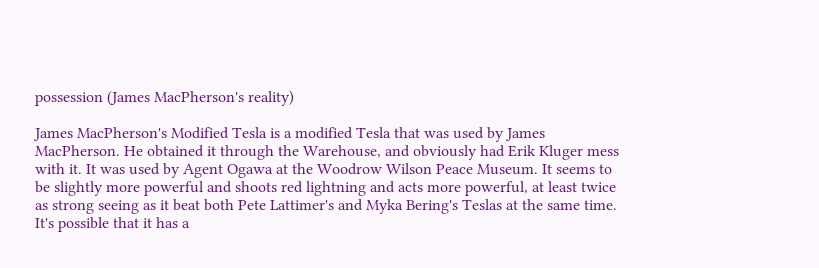possession (James MacPherson's reality)

James MacPherson's Modified Tesla is a modified Tesla that was used by James MacPherson. He obtained it through the Warehouse, and obviously had Erik Kluger mess with it. It was used by Agent Ogawa at the Woodrow Wilson Peace Museum. It seems to be slightly more powerful and shoots red lightning and acts more powerful, at least twice as strong seeing as it beat both Pete Lattimer's and Myka Bering's Teslas at the same time. It's possible that it has a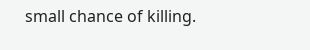small chance of killing.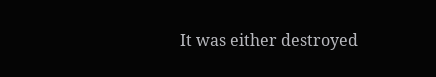It was either destroyed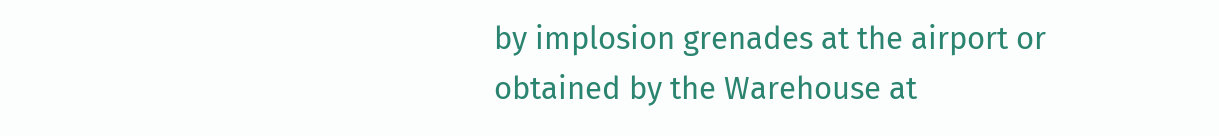by implosion grenades at the airport or obtained by the Warehouse at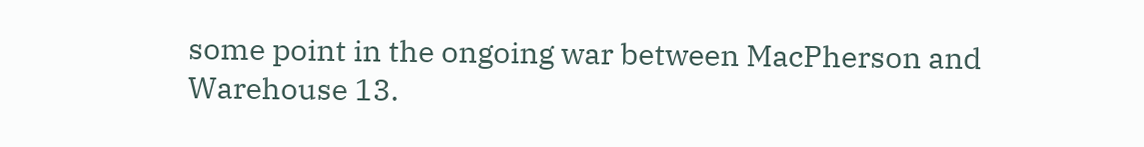some point in the ongoing war between MacPherson and Warehouse 13.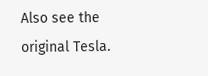Also see the original Tesla.